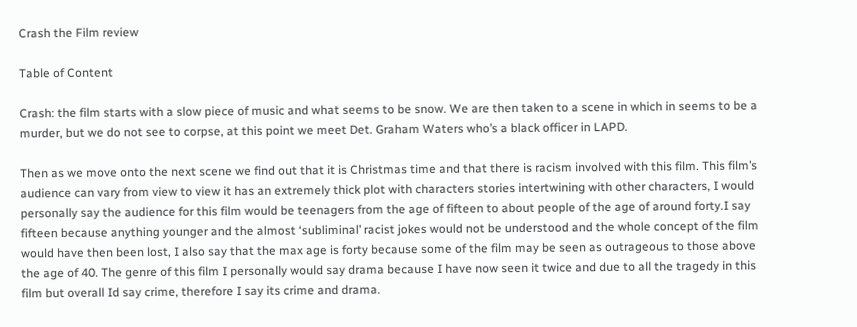Crash the Film review

Table of Content

Crash: the film starts with a slow piece of music and what seems to be snow. We are then taken to a scene in which in seems to be a murder, but we do not see to corpse, at this point we meet Det. Graham Waters who’s a black officer in LAPD.

Then as we move onto the next scene we find out that it is Christmas time and that there is racism involved with this film. This film’s audience can vary from view to view it has an extremely thick plot with characters stories intertwining with other characters, I would personally say the audience for this film would be teenagers from the age of fifteen to about people of the age of around forty.I say fifteen because anything younger and the almost ‘subliminal’ racist jokes would not be understood and the whole concept of the film would have then been lost, I also say that the max age is forty because some of the film may be seen as outrageous to those above the age of 40. The genre of this film I personally would say drama because I have now seen it twice and due to all the tragedy in this film but overall Id say crime, therefore I say its crime and drama.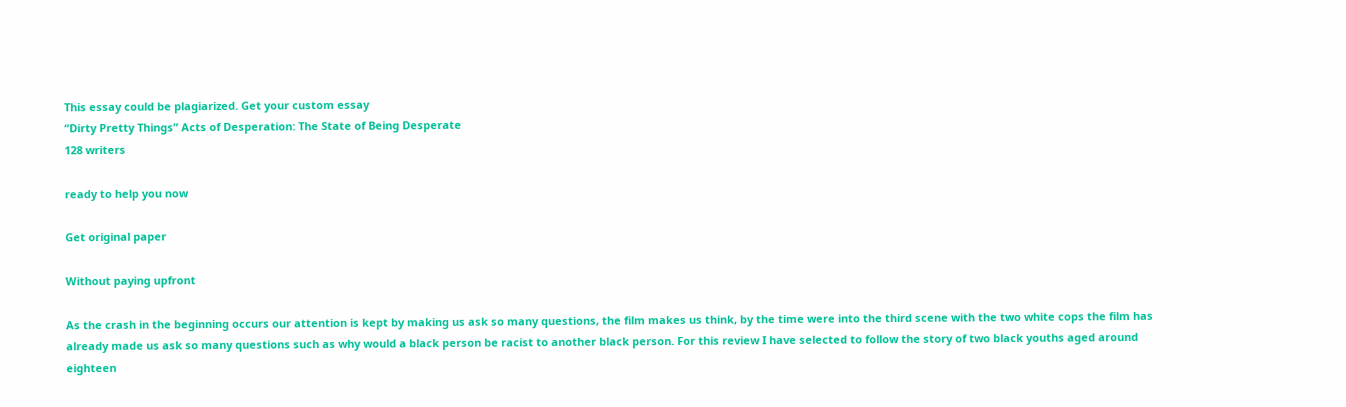This essay could be plagiarized. Get your custom essay
“Dirty Pretty Things” Acts of Desperation: The State of Being Desperate
128 writers

ready to help you now

Get original paper

Without paying upfront

As the crash in the beginning occurs our attention is kept by making us ask so many questions, the film makes us think, by the time were into the third scene with the two white cops the film has already made us ask so many questions such as why would a black person be racist to another black person. For this review I have selected to follow the story of two black youths aged around eighteen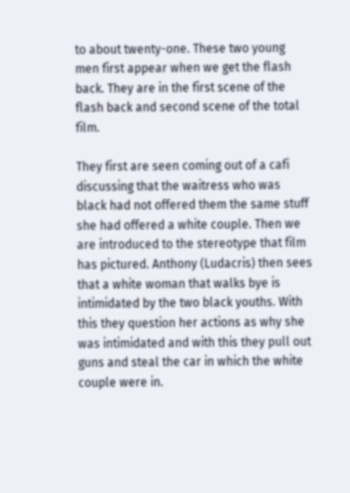to about twenty-one. These two young men first appear when we get the flash back. They are in the first scene of the flash back and second scene of the total film.

They first are seen coming out of a cafi discussing that the waitress who was black had not offered them the same stuff she had offered a white couple. Then we are introduced to the stereotype that film has pictured. Anthony (Ludacris) then sees that a white woman that walks bye is intimidated by the two black youths. With this they question her actions as why she was intimidated and with this they pull out guns and steal the car in which the white couple were in.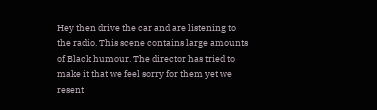Hey then drive the car and are listening to the radio. This scene contains large amounts of Black humour. The director has tried to make it that we feel sorry for them yet we resent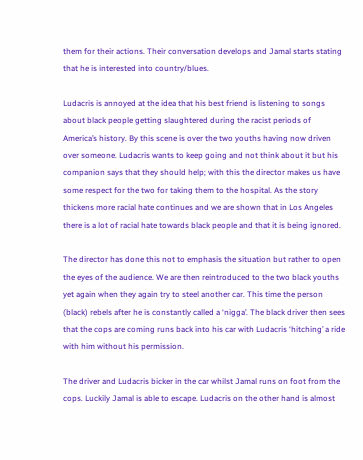them for their actions. Their conversation develops and Jamal starts stating that he is interested into country/blues.

Ludacris is annoyed at the idea that his best friend is listening to songs about black people getting slaughtered during the racist periods of America’s history. By this scene is over the two youths having now driven over someone. Ludacris wants to keep going and not think about it but his companion says that they should help; with this the director makes us have some respect for the two for taking them to the hospital. As the story thickens more racial hate continues and we are shown that in Los Angeles there is a lot of racial hate towards black people and that it is being ignored.

The director has done this not to emphasis the situation but rather to open the eyes of the audience. We are then reintroduced to the two black youths yet again when they again try to steel another car. This time the person (black) rebels after he is constantly called a ‘nigga’. The black driver then sees that the cops are coming runs back into his car with Ludacris ‘hitching’ a ride with him without his permission.

The driver and Ludacris bicker in the car whilst Jamal runs on foot from the cops. Luckily Jamal is able to escape. Ludacris on the other hand is almost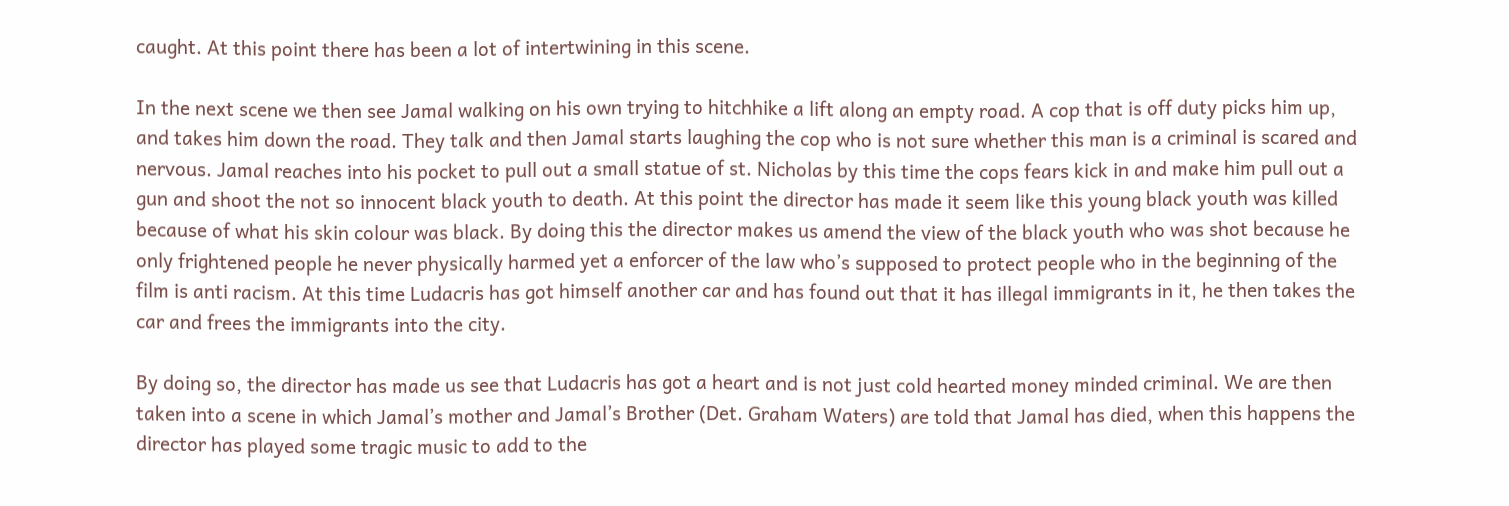caught. At this point there has been a lot of intertwining in this scene.

In the next scene we then see Jamal walking on his own trying to hitchhike a lift along an empty road. A cop that is off duty picks him up, and takes him down the road. They talk and then Jamal starts laughing the cop who is not sure whether this man is a criminal is scared and nervous. Jamal reaches into his pocket to pull out a small statue of st. Nicholas by this time the cops fears kick in and make him pull out a gun and shoot the not so innocent black youth to death. At this point the director has made it seem like this young black youth was killed because of what his skin colour was black. By doing this the director makes us amend the view of the black youth who was shot because he only frightened people he never physically harmed yet a enforcer of the law who’s supposed to protect people who in the beginning of the film is anti racism. At this time Ludacris has got himself another car and has found out that it has illegal immigrants in it, he then takes the car and frees the immigrants into the city.

By doing so, the director has made us see that Ludacris has got a heart and is not just cold hearted money minded criminal. We are then taken into a scene in which Jamal’s mother and Jamal’s Brother (Det. Graham Waters) are told that Jamal has died, when this happens the director has played some tragic music to add to the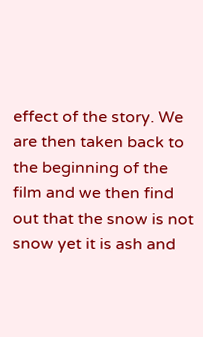effect of the story. We are then taken back to the beginning of the film and we then find out that the snow is not snow yet it is ash and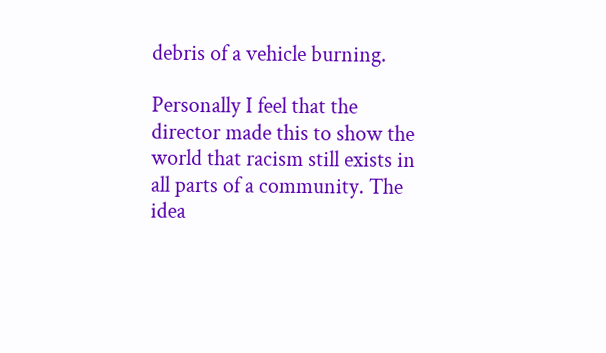debris of a vehicle burning.

Personally I feel that the director made this to show the world that racism still exists in all parts of a community. The idea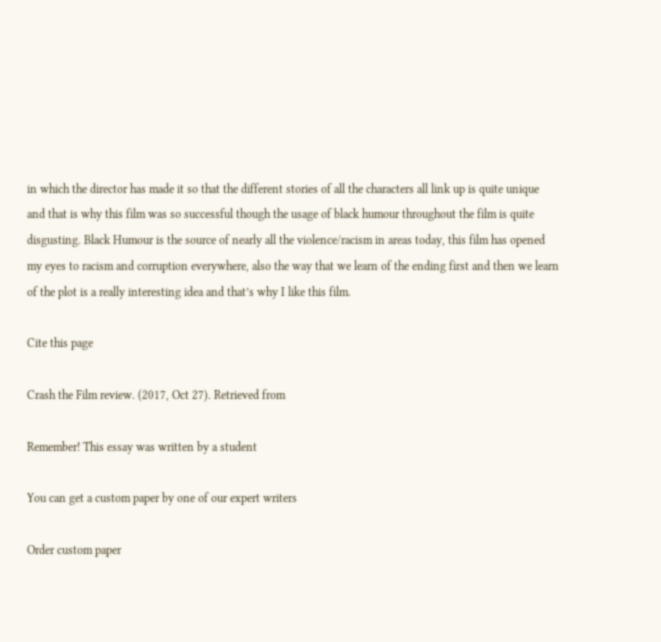in which the director has made it so that the different stories of all the characters all link up is quite unique and that is why this film was so successful though the usage of black humour throughout the film is quite disgusting. Black Humour is the source of nearly all the violence/racism in areas today, this film has opened my eyes to racism and corruption everywhere, also the way that we learn of the ending first and then we learn of the plot is a really interesting idea and that’s why I like this film.

Cite this page

Crash the Film review. (2017, Oct 27). Retrieved from

Remember! This essay was written by a student

You can get a custom paper by one of our expert writers

Order custom paper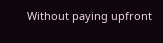Without paying upfront